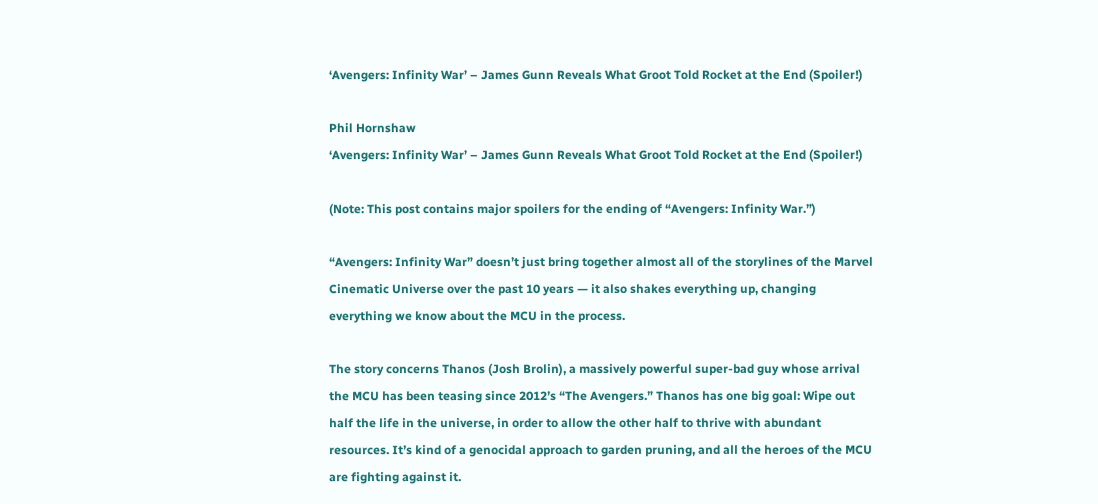‘Avengers: Infinity War’ – James Gunn Reveals What Groot Told Rocket at the End (Spoiler!)

Phil Hornshaw
‘Avengers: Infinity War’ – James Gunn Reveals What Groot Told Rocket at the End (Spoiler!)

(Note: This post contains major spoilers for the ending of “Avengers: Infinity War.”)

“Avengers: Infinity War” doesn’t just bring together almost all of the storylines of the Marvel Cinematic Universe over the past 10 years — it also shakes everything up, changing everything we know about the MCU in the process.

The story concerns Thanos (Josh Brolin), a massively powerful super-bad guy whose arrival the MCU has been teasing since 2012’s “The Avengers.” Thanos has one big goal: Wipe out half the life in the universe, in order to allow the other half to thrive with abundant resources. It’s kind of a genocidal approach to garden pruning, and all the heroes of the MCU are fighting against it.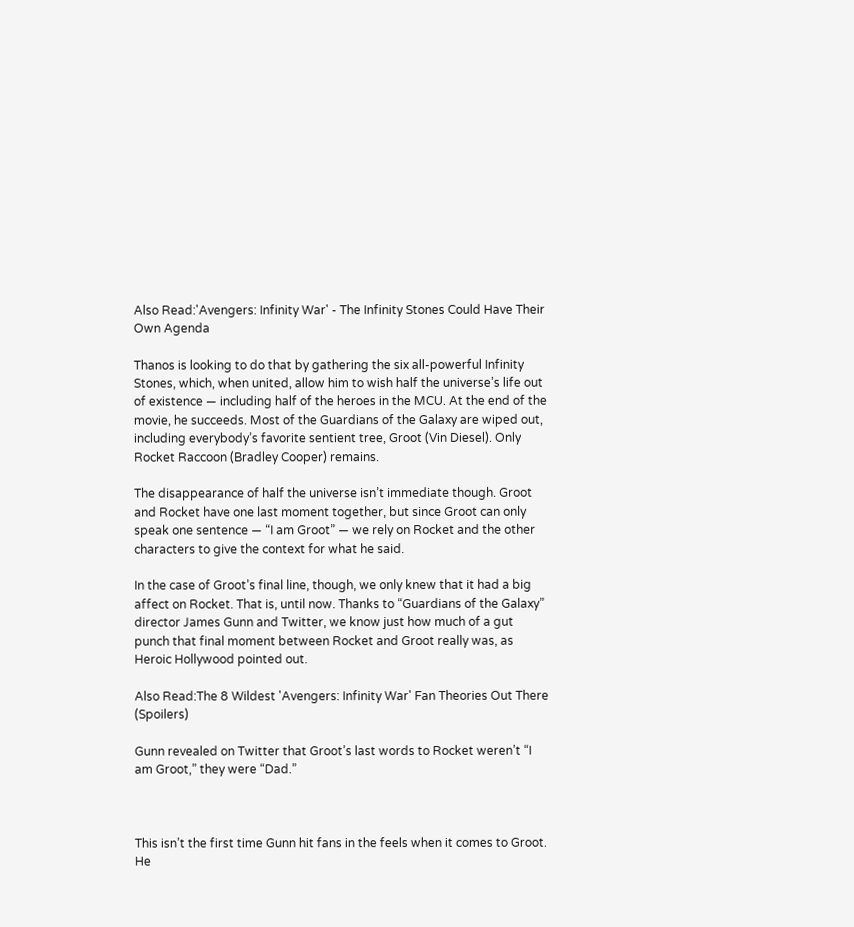Also Read:'Avengers: Infinity War' - The Infinity Stones Could Have Their Own Agenda

Thanos is looking to do that by gathering the six all-powerful Infinity Stones, which, when united, allow him to wish half the universe’s life out of existence — including half of the heroes in the MCU. At the end of the movie, he succeeds. Most of the Guardians of the Galaxy are wiped out, including everybody’s favorite sentient tree, Groot (Vin Diesel). Only Rocket Raccoon (Bradley Cooper) remains.

The disappearance of half the universe isn’t immediate though. Groot and Rocket have one last moment together, but since Groot can only speak one sentence — “I am Groot” — we rely on Rocket and the other characters to give the context for what he said.

In the case of Groot’s final line, though, we only knew that it had a big affect on Rocket. That is, until now. Thanks to “Guardians of the Galaxy” director James Gunn and Twitter, we know just how much of a gut punch that final moment between Rocket and Groot really was, as Heroic Hollywood pointed out.

Also Read:The 8 Wildest 'Avengers: Infinity War' Fan Theories Out There (Spoilers)

Gunn revealed on Twitter that Groot’s last words to Rocket weren’t “I am Groot,” they were “Dad.”



This isn’t the first time Gunn hit fans in the feels when it comes to Groot. He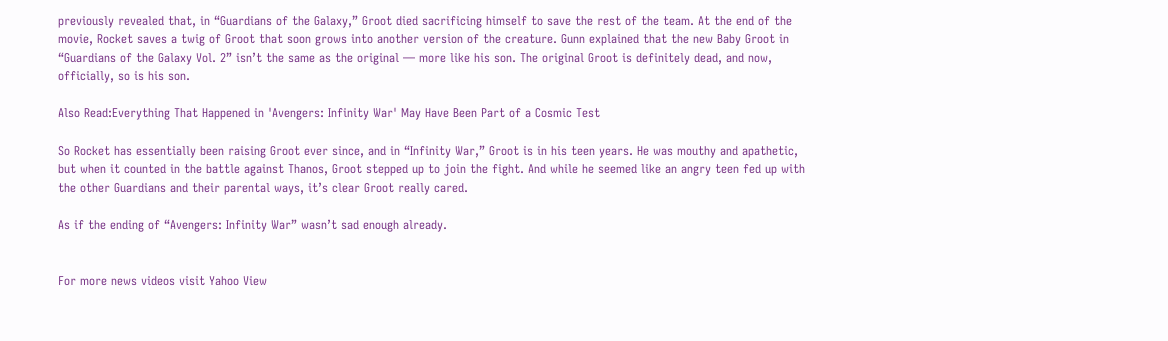previously revealed that, in “Guardians of the Galaxy,” Groot died sacrificing himself to save the rest of the team. At the end of the movie, Rocket saves a twig of Groot that soon grows into another version of the creature. Gunn explained that the new Baby Groot in “Guardians of the Galaxy Vol. 2” isn’t the same as the original — more like his son. The original Groot is definitely dead, and now, officially, so is his son.

Also Read:Everything That Happened in 'Avengers: Infinity War' May Have Been Part of a Cosmic Test

So Rocket has essentially been raising Groot ever since, and in “Infinity War,” Groot is in his teen years. He was mouthy and apathetic, but when it counted in the battle against Thanos, Groot stepped up to join the fight. And while he seemed like an angry teen fed up with the other Guardians and their parental ways, it’s clear Groot really cared.

As if the ending of “Avengers: Infinity War” wasn’t sad enough already.


For more news videos visit Yahoo View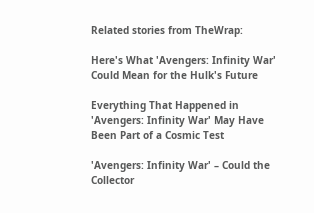Related stories from TheWrap:

Here's What 'Avengers: Infinity War' Could Mean for the Hulk's Future

Everything That Happened in 'Avengers: Infinity War' May Have Been Part of a Cosmic Test

'Avengers: Infinity War' – Could the Collector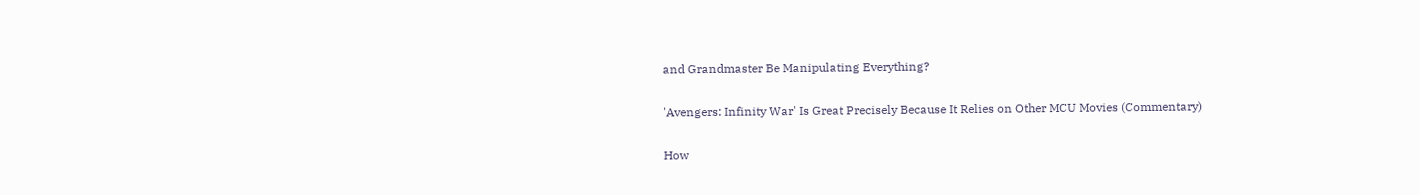and Grandmaster Be Manipulating Everything?

'Avengers: Infinity War' Is Great Precisely Because It Relies on Other MCU Movies (Commentary)

How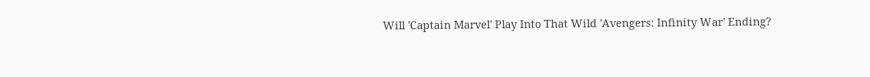Will 'Captain Marvel' Play Into That Wild 'Avengers: Infinity War' Ending?